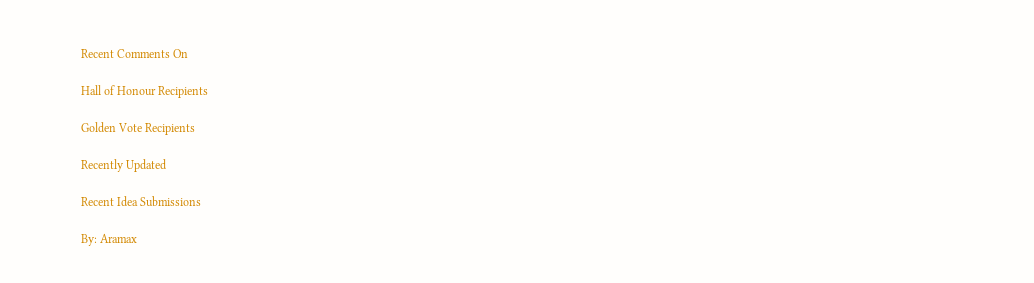Recent Comments On

Hall of Honour Recipients

Golden Vote Recipients

Recently Updated

Recent Idea Submissions

By: Aramax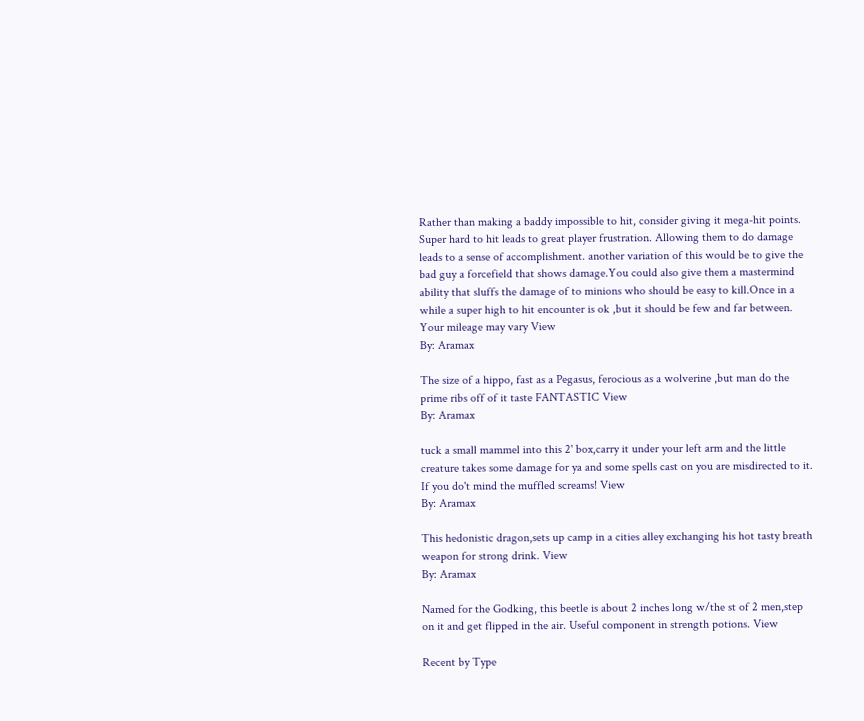Rather than making a baddy impossible to hit, consider giving it mega-hit points. Super hard to hit leads to great player frustration. Allowing them to do damage leads to a sense of accomplishment. another variation of this would be to give the bad guy a forcefield that shows damage.You could also give them a mastermind ability that sluffs the damage of to minions who should be easy to kill.Once in a while a super high to hit encounter is ok ,but it should be few and far between. Your mileage may vary View
By: Aramax

The size of a hippo, fast as a Pegasus, ferocious as a wolverine ,but man do the prime ribs off of it taste FANTASTIC View
By: Aramax

tuck a small mammel into this 2' box,carry it under your left arm and the little creature takes some damage for ya and some spells cast on you are misdirected to it. If you do't mind the muffled screams! View
By: Aramax

This hedonistic dragon,sets up camp in a cities alley exchanging his hot tasty breath weapon for strong drink. View
By: Aramax

Named for the Godking, this beetle is about 2 inches long w/the st of 2 men,step on it and get flipped in the air. Useful component in strength potions. View

Recent by Type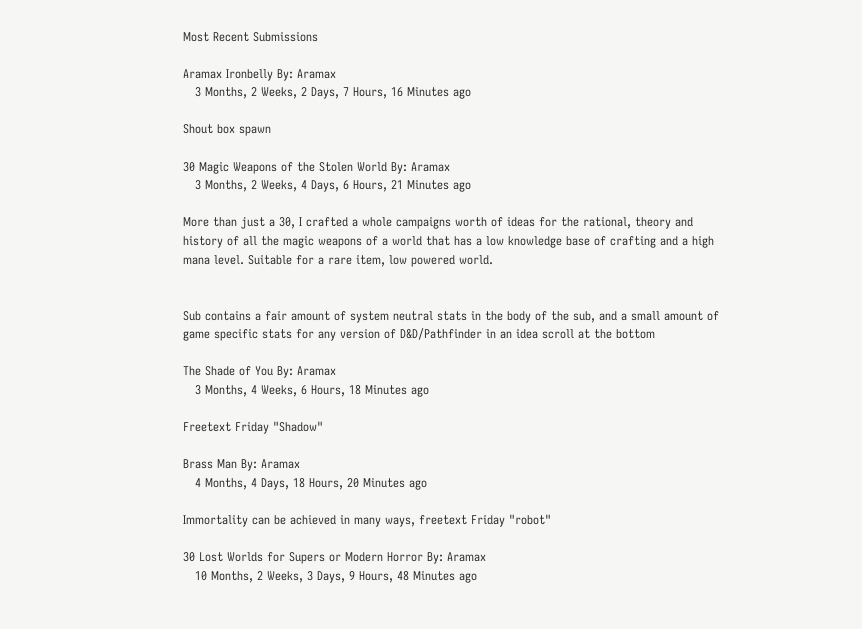Most Recent Submissions

Aramax Ironbelly By: Aramax
   3 Months, 2 Weeks, 2 Days, 7 Hours, 16 Minutes ago

Shout box spawn

30 Magic Weapons of the Stolen World By: Aramax
   3 Months, 2 Weeks, 4 Days, 6 Hours, 21 Minutes ago

More than just a 30, I crafted a whole campaigns worth of ideas for the rational, theory and history of all the magic weapons of a world that has a low knowledge base of crafting and a high mana level. Suitable for a rare item, low powered world.


Sub contains a fair amount of system neutral stats in the body of the sub, and a small amount of game specific stats for any version of D&D/Pathfinder in an idea scroll at the bottom

The Shade of You By: Aramax
   3 Months, 4 Weeks, 6 Hours, 18 Minutes ago

Freetext Friday "Shadow"

Brass Man By: Aramax
   4 Months, 4 Days, 18 Hours, 20 Minutes ago

Immortality can be achieved in many ways, freetext Friday "robot"

30 Lost Worlds for Supers or Modern Horror By: Aramax
   10 Months, 2 Weeks, 3 Days, 9 Hours, 48 Minutes ago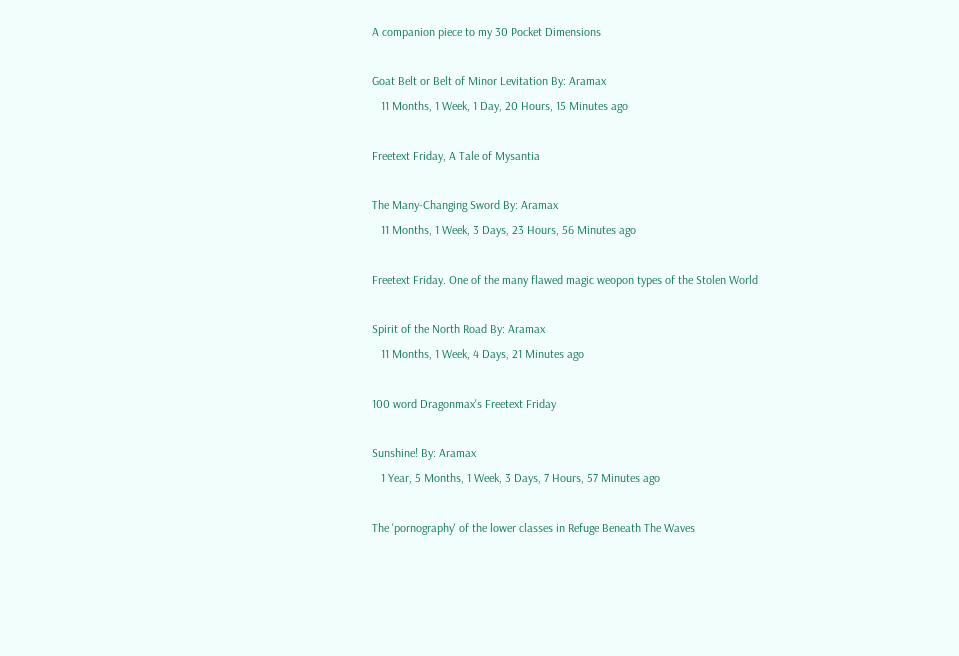A companion piece to my 30 Pocket Dimensions

Goat Belt or Belt of Minor Levitation By: Aramax
   11 Months, 1 Week, 1 Day, 20 Hours, 15 Minutes ago

Freetext Friday, A Tale of Mysantia

The Many-Changing Sword By: Aramax
   11 Months, 1 Week, 3 Days, 23 Hours, 56 Minutes ago

Freetext Friday. One of the many flawed magic weopon types of the Stolen World

Spirit of the North Road By: Aramax
   11 Months, 1 Week, 4 Days, 21 Minutes ago

100 word Dragonmax's Freetext Friday

Sunshine! By: Aramax
   1 Year, 5 Months, 1 Week, 3 Days, 7 Hours, 57 Minutes ago

The 'pornography' of the lower classes in Refuge Beneath The Waves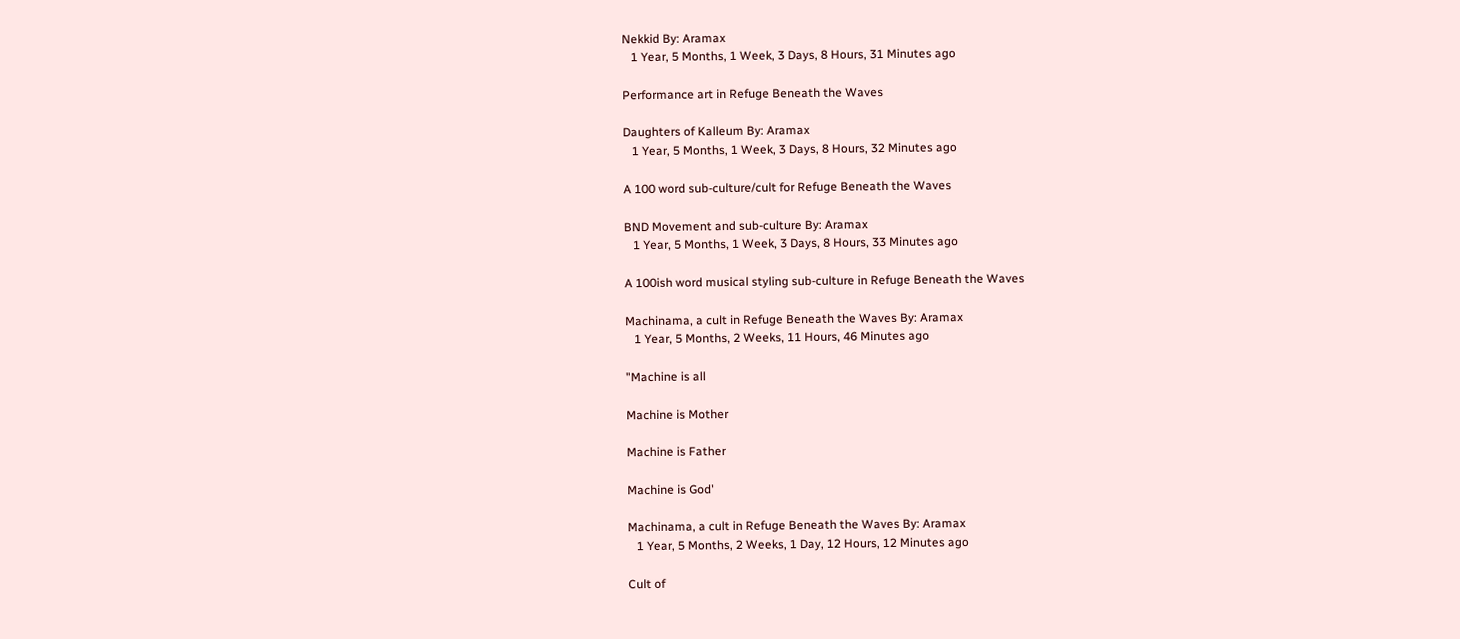Nekkid By: Aramax
   1 Year, 5 Months, 1 Week, 3 Days, 8 Hours, 31 Minutes ago

Performance art in Refuge Beneath the Waves

Daughters of Kalleum By: Aramax
   1 Year, 5 Months, 1 Week, 3 Days, 8 Hours, 32 Minutes ago

A 100 word sub-culture/cult for Refuge Beneath the Waves

BND Movement and sub-culture By: Aramax
   1 Year, 5 Months, 1 Week, 3 Days, 8 Hours, 33 Minutes ago

A 100ish word musical styling sub-culture in Refuge Beneath the Waves

Machinama, a cult in Refuge Beneath the Waves By: Aramax
   1 Year, 5 Months, 2 Weeks, 11 Hours, 46 Minutes ago

"Machine is all

Machine is Mother

Machine is Father

Machine is God'

Machinama, a cult in Refuge Beneath the Waves By: Aramax
   1 Year, 5 Months, 2 Weeks, 1 Day, 12 Hours, 12 Minutes ago

Cult of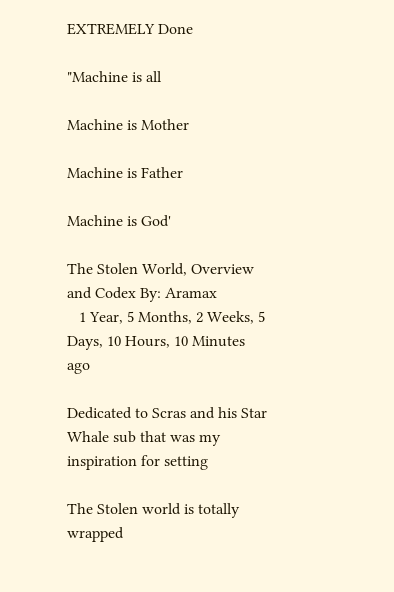EXTREMELY Done

"Machine is all

Machine is Mother

Machine is Father

Machine is God'

The Stolen World, Overview and Codex By: Aramax
   1 Year, 5 Months, 2 Weeks, 5 Days, 10 Hours, 10 Minutes ago

Dedicated to Scras and his Star Whale sub that was my inspiration for setting

The Stolen world is totally wrapped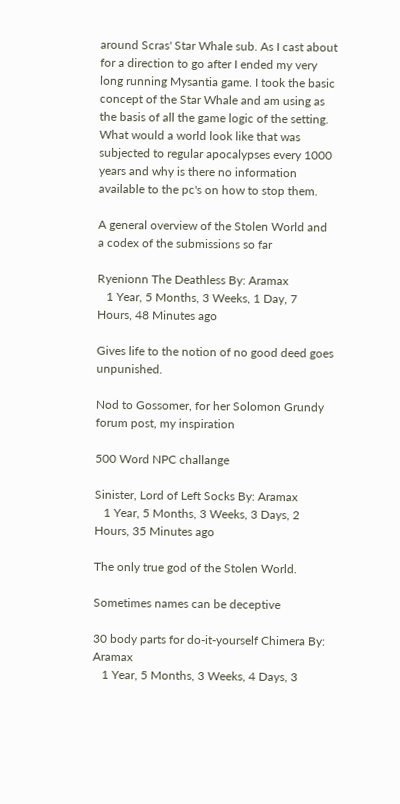around Scras' Star Whale sub. As I cast about for a direction to go after I ended my very long running Mysantia game. I took the basic concept of the Star Whale and am using as the basis of all the game logic of the setting. What would a world look like that was subjected to regular apocalypses every 1000 years and why is there no information available to the pc's on how to stop them.

A general overview of the Stolen World and a codex of the submissions so far

Ryenionn The Deathless By: Aramax
   1 Year, 5 Months, 3 Weeks, 1 Day, 7 Hours, 48 Minutes ago

Gives life to the notion of no good deed goes unpunished.

Nod to Gossomer, for her Solomon Grundy forum post, my inspiration

500 Word NPC challange

Sinister, Lord of Left Socks By: Aramax
   1 Year, 5 Months, 3 Weeks, 3 Days, 2 Hours, 35 Minutes ago

The only true god of the Stolen World.

Sometimes names can be deceptive

30 body parts for do-it-yourself Chimera By: Aramax
   1 Year, 5 Months, 3 Weeks, 4 Days, 3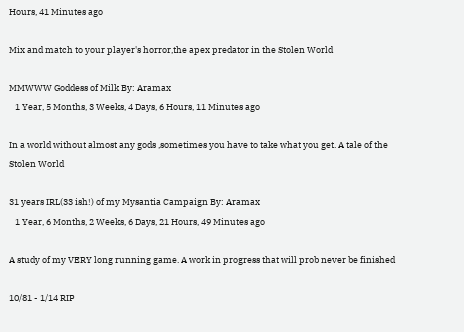Hours, 41 Minutes ago

Mix and match to your player's horror,the apex predator in the Stolen World

MMWWW Goddess of Milk By: Aramax
   1 Year, 5 Months, 3 Weeks, 4 Days, 6 Hours, 11 Minutes ago

In a world without almost any gods ,sometimes you have to take what you get. A tale of the Stolen World

31 years IRL(33 ish!) of my Mysantia Campaign By: Aramax
   1 Year, 6 Months, 2 Weeks, 6 Days, 21 Hours, 49 Minutes ago

A study of my VERY long running game. A work in progress that will prob never be finished

10/81 - 1/14 RIP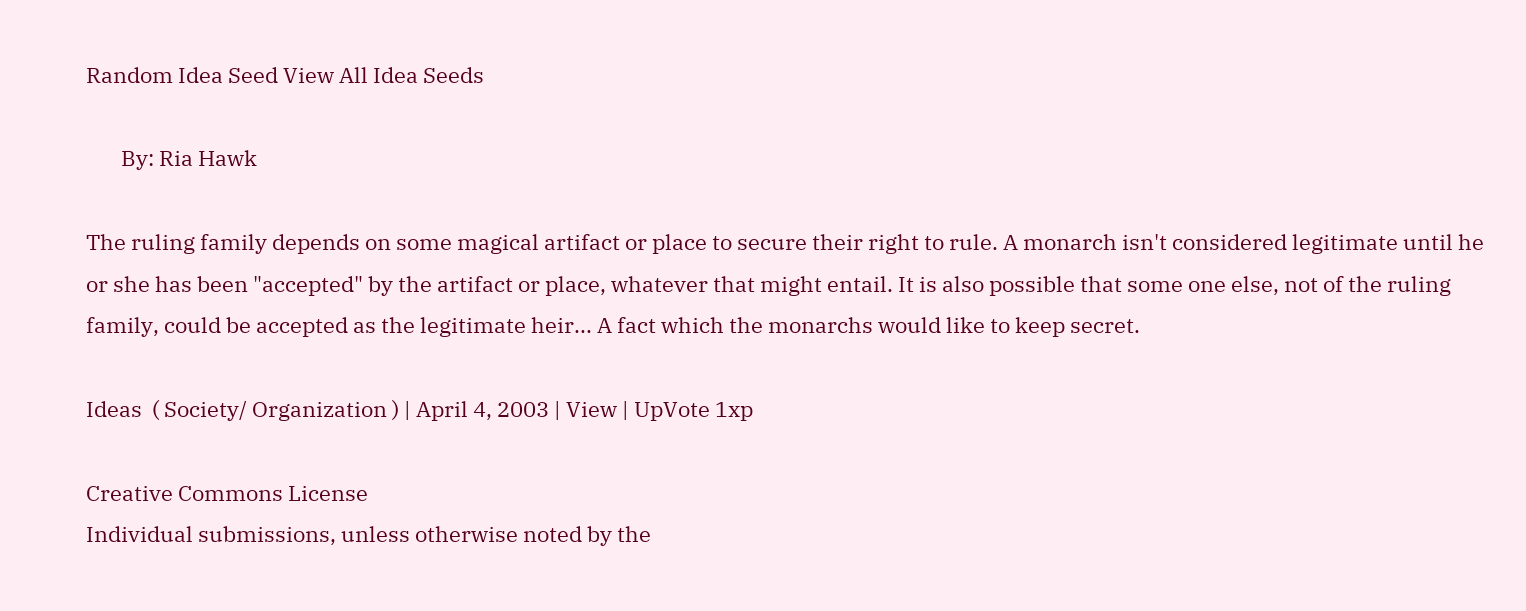Random Idea Seed View All Idea Seeds

       By: Ria Hawk

The ruling family depends on some magical artifact or place to secure their right to rule. A monarch isn't considered legitimate until he or she has been "accepted" by the artifact or place, whatever that might entail. It is also possible that some one else, not of the ruling family, could be accepted as the legitimate heir... A fact which the monarchs would like to keep secret.

Ideas  ( Society/ Organization ) | April 4, 2003 | View | UpVote 1xp

Creative Commons License
Individual submissions, unless otherwise noted by the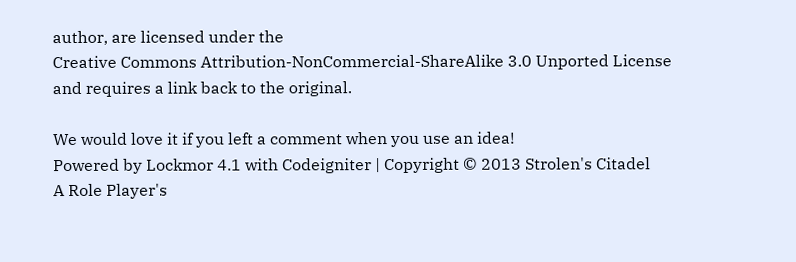author, are licensed under the
Creative Commons Attribution-NonCommercial-ShareAlike 3.0 Unported License
and requires a link back to the original.

We would love it if you left a comment when you use an idea!
Powered by Lockmor 4.1 with Codeigniter | Copyright © 2013 Strolen's Citadel
A Role Player's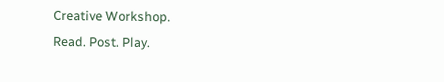Creative Workshop.
Read. Post. Play.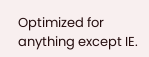Optimized for anything except IE.